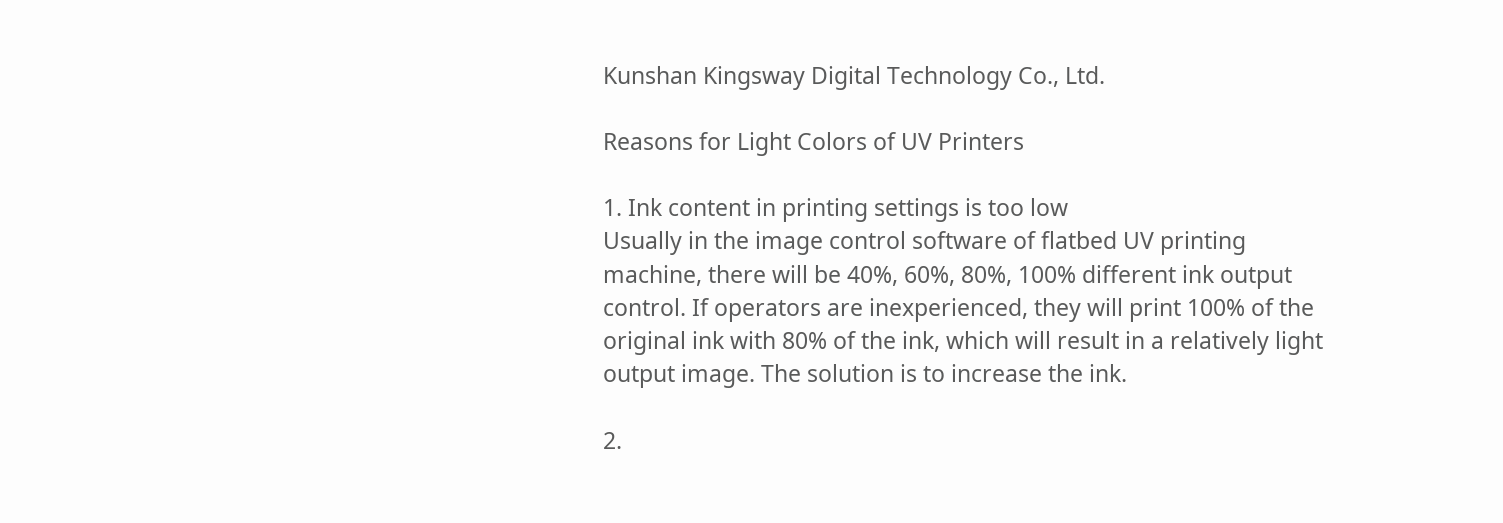Kunshan Kingsway Digital Technology Co., Ltd.

Reasons for Light Colors of UV Printers

1. Ink content in printing settings is too low
Usually in the image control software of flatbed UV printing machine, there will be 40%, 60%, 80%, 100% different ink output control. If operators are inexperienced, they will print 100% of the original ink with 80% of the ink, which will result in a relatively light output image. The solution is to increase the ink.

2.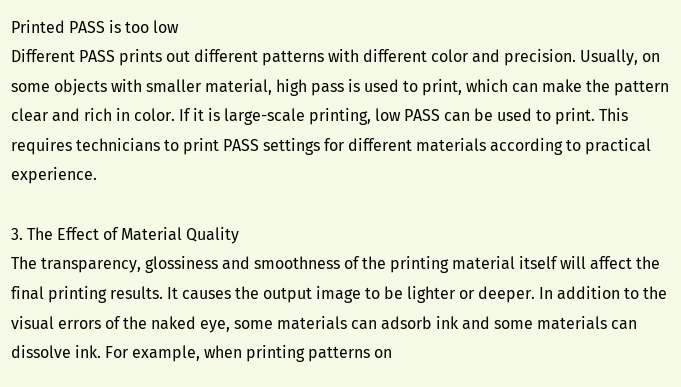Printed PASS is too low
Different PASS prints out different patterns with different color and precision. Usually, on some objects with smaller material, high pass is used to print, which can make the pattern clear and rich in color. If it is large-scale printing, low PASS can be used to print. This requires technicians to print PASS settings for different materials according to practical experience.

3. The Effect of Material Quality
The transparency, glossiness and smoothness of the printing material itself will affect the final printing results. It causes the output image to be lighter or deeper. In addition to the visual errors of the naked eye, some materials can adsorb ink and some materials can dissolve ink. For example, when printing patterns on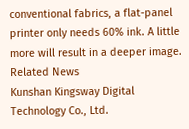conventional fabrics, a flat-panel printer only needs 60% ink. A little more will result in a deeper image.
Related News
Kunshan Kingsway Digital Technology Co., Ltd.